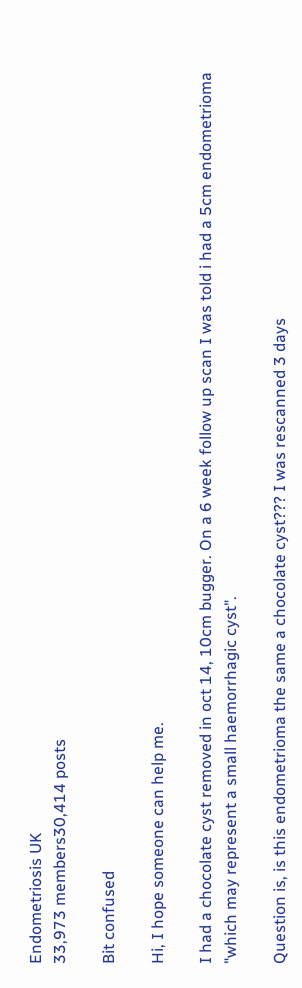Endometriosis UK
33,973 members30,414 posts

Bit confused

Hi, I hope someone can help me.

I had a chocolate cyst removed in oct 14, 10cm bugger. On a 6 week follow up scan I was told i had a 5cm endometrioma "which may represent a small haemorrhagic cyst".

Question is, is this endometrioma the same a chocolate cyst??? I was rescanned 3 days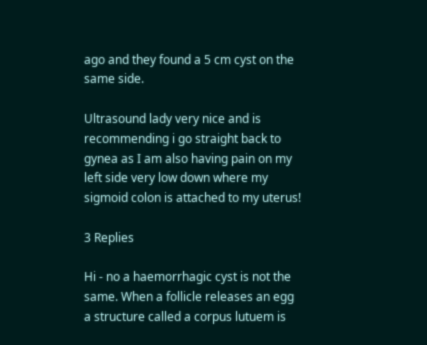ago and they found a 5 cm cyst on the same side.

Ultrasound lady very nice and is recommending i go straight back to gynea as I am also having pain on my left side very low down where my sigmoid colon is attached to my uterus!

3 Replies

Hi - no a haemorrhagic cyst is not the same. When a follicle releases an egg a structure called a corpus lutuem is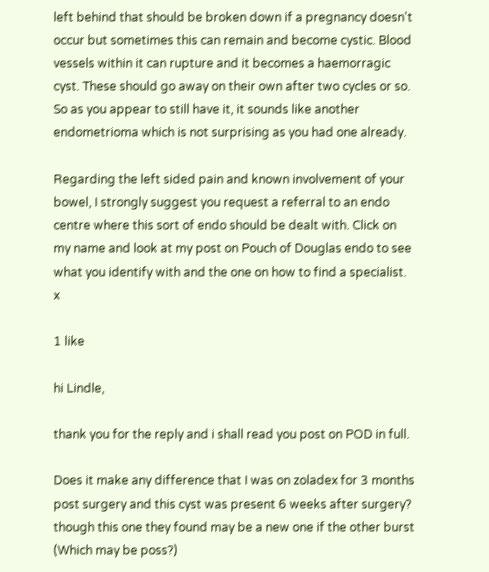left behind that should be broken down if a pregnancy doesn't occur but sometimes this can remain and become cystic. Blood vessels within it can rupture and it becomes a haemorragic cyst. These should go away on their own after two cycles or so. So as you appear to still have it, it sounds like another endometrioma which is not surprising as you had one already.

Regarding the left sided pain and known involvement of your bowel, I strongly suggest you request a referral to an endo centre where this sort of endo should be dealt with. Click on my name and look at my post on Pouch of Douglas endo to see what you identify with and the one on how to find a specialist. x

1 like

hi Lindle,

thank you for the reply and i shall read you post on POD in full.

Does it make any difference that I was on zoladex for 3 months post surgery and this cyst was present 6 weeks after surgery? though this one they found may be a new one if the other burst (Which may be poss?)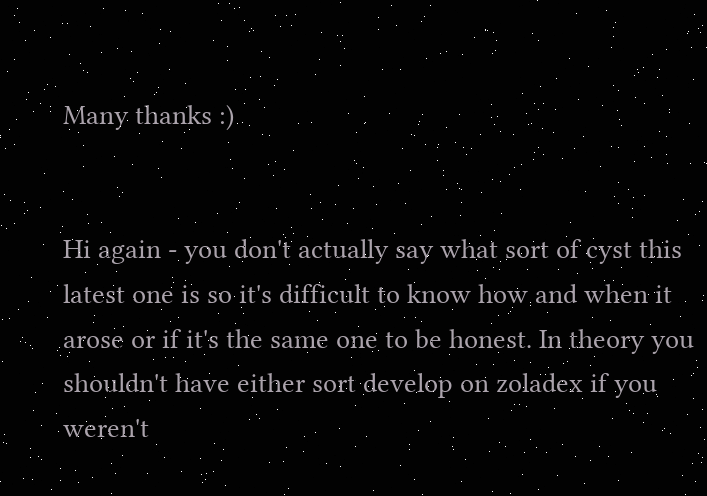Many thanks :)


Hi again - you don't actually say what sort of cyst this latest one is so it's difficult to know how and when it arose or if it's the same one to be honest. In theory you shouldn't have either sort develop on zoladex if you weren't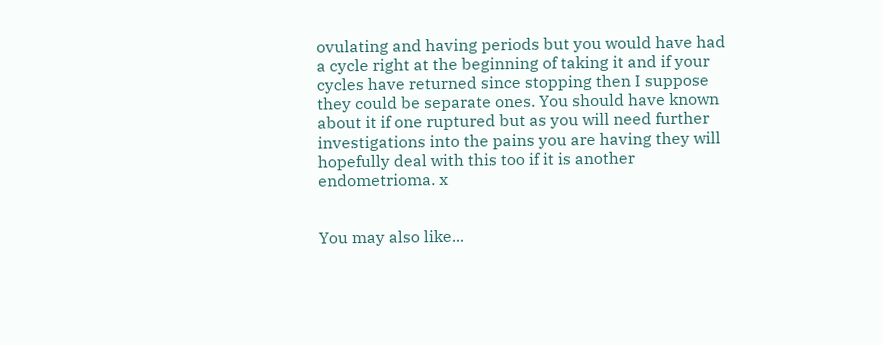ovulating and having periods but you would have had a cycle right at the beginning of taking it and if your cycles have returned since stopping then I suppose they could be separate ones. You should have known about it if one ruptured but as you will need further investigations into the pains you are having they will hopefully deal with this too if it is another endometrioma. x


You may also like...